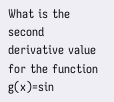What is the second derivative value for the function g(x)=sin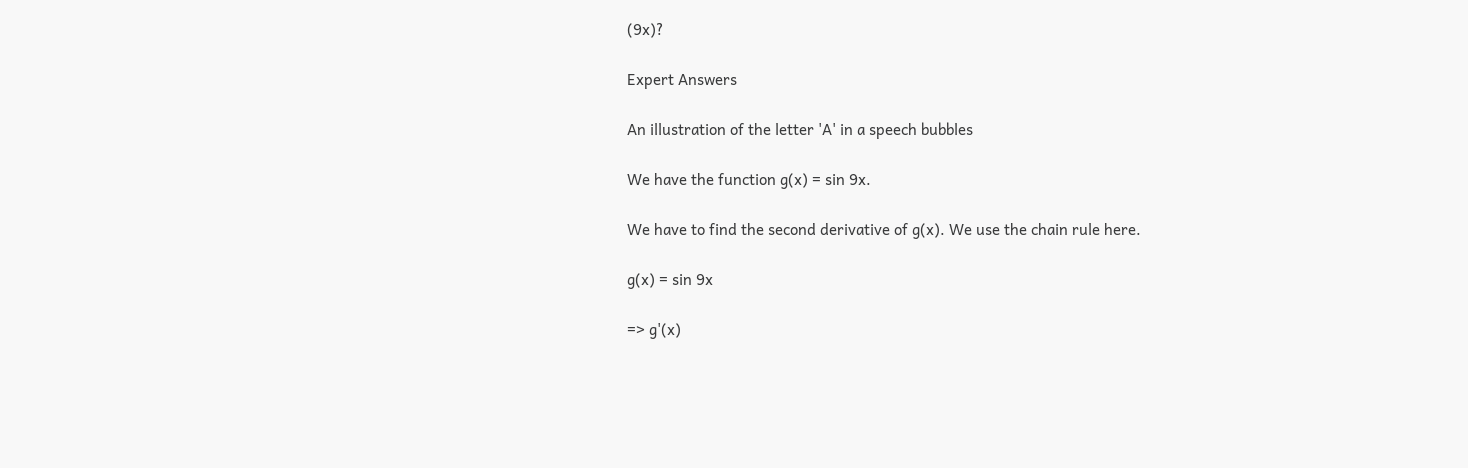(9x)?

Expert Answers

An illustration of the letter 'A' in a speech bubbles

We have the function g(x) = sin 9x.

We have to find the second derivative of g(x). We use the chain rule here.

g(x) = sin 9x

=> g'(x)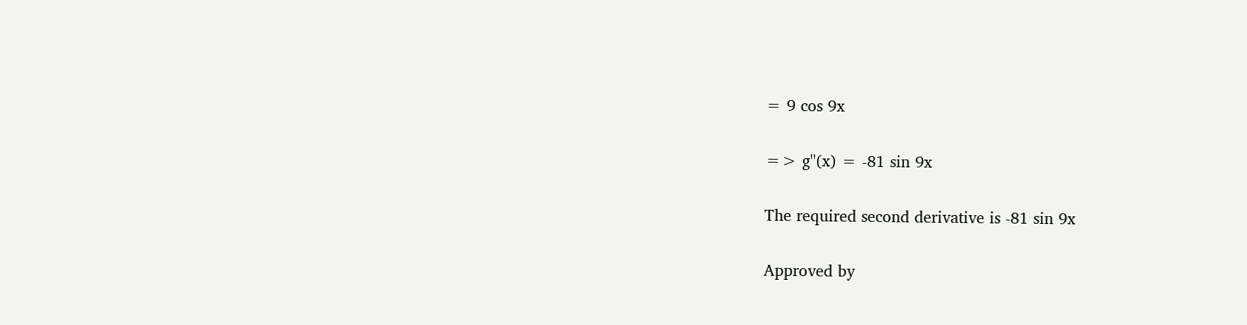= 9 cos 9x

=> g''(x) = -81 sin 9x

The required second derivative is -81 sin 9x

Approved by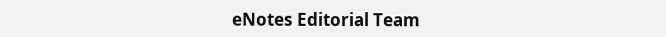eNotes Editorial Team